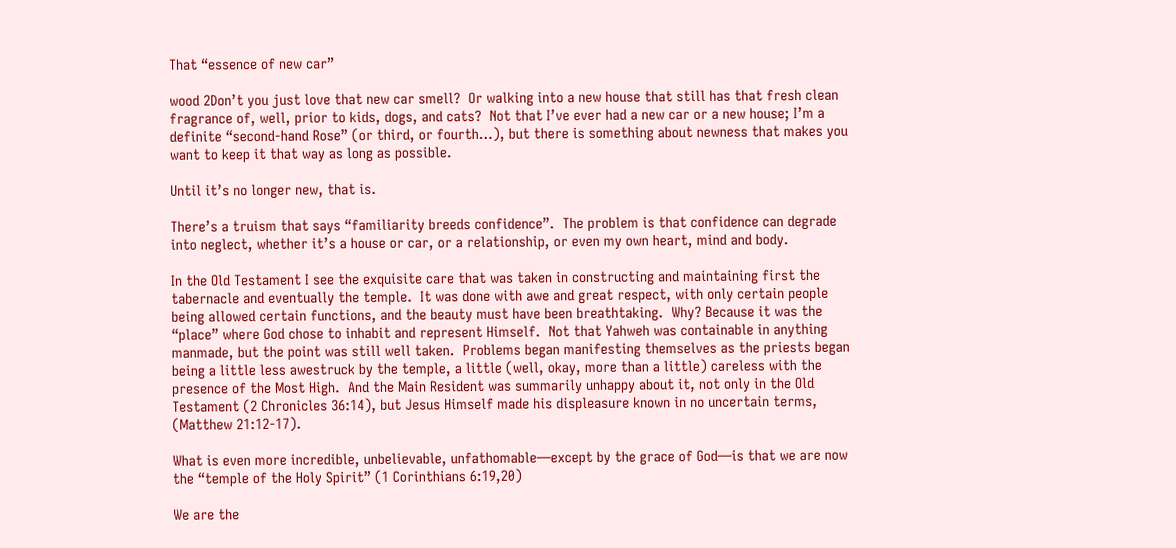That “essence of new car”

wood 2Don’t you just love that new car smell?  Or walking into a new house that still has that fresh clean fragrance of, well, prior to kids, dogs, and cats?  Not that I’ve ever had a new car or a new house; I’m a definite “second-hand Rose” (or third, or fourth…), but there is something about newness that makes you want to keep it that way as long as possible.

Until it’s no longer new, that is.

There’s a truism that says “familiarity breeds confidence”.  The problem is that confidence can degrade into neglect, whether it’s a house or car, or a relationship, or even my own heart, mind and body.

In the Old Testament I see the exquisite care that was taken in constructing and maintaining first the tabernacle and eventually the temple.  It was done with awe and great respect, with only certain people being allowed certain functions, and the beauty must have been breathtaking.  Why? Because it was the “place” where God chose to inhabit and represent Himself.  Not that Yahweh was containable in anything manmade, but the point was still well taken.  Problems began manifesting themselves as the priests began being a little less awestruck by the temple, a little (well, okay, more than a little) careless with the presence of the Most High.  And the Main Resident was summarily unhappy about it, not only in the Old Testament (2 Chronicles 36:14), but Jesus Himself made his displeasure known in no uncertain terms, (Matthew 21:12-17).

What is even more incredible, unbelievable, unfathomable—except by the grace of God—is that we are now the “temple of the Holy Spirit” (1 Corinthians 6:19,20)

We are the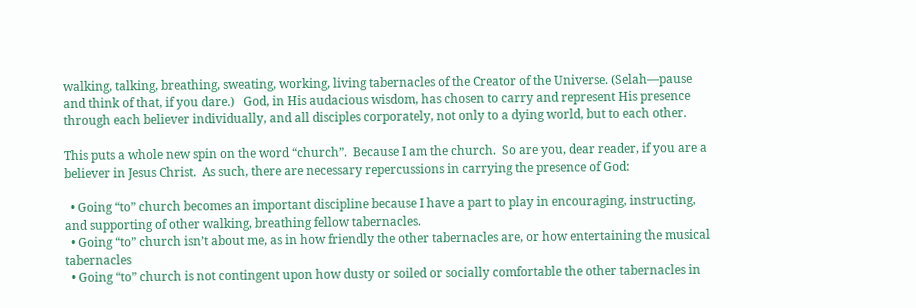walking, talking, breathing, sweating, working, living tabernacles of the Creator of the Universe. (Selah—pause and think of that, if you dare.)   God, in His audacious wisdom, has chosen to carry and represent His presence through each believer individually, and all disciples corporately, not only to a dying world, but to each other.

This puts a whole new spin on the word “church”.  Because I am the church.  So are you, dear reader, if you are a believer in Jesus Christ.  As such, there are necessary repercussions in carrying the presence of God:

  • Going “to” church becomes an important discipline because I have a part to play in encouraging, instructing, and supporting of other walking, breathing fellow tabernacles.
  • Going “to” church isn’t about me, as in how friendly the other tabernacles are, or how entertaining the musical tabernacles
  • Going “to” church is not contingent upon how dusty or soiled or socially comfortable the other tabernacles in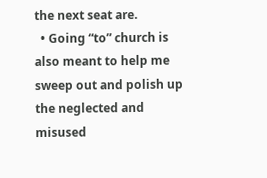the next seat are.
  • Going “to” church is also meant to help me sweep out and polish up the neglected and misused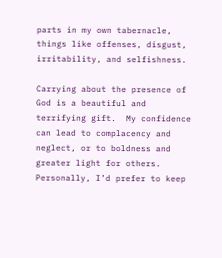parts in my own tabernacle, things like offenses, disgust, irritability, and selfishness.

Carrying about the presence of God is a beautiful and terrifying gift.  My confidence can lead to complacency and neglect, or to boldness and greater light for others.  Personally, I’d prefer to keep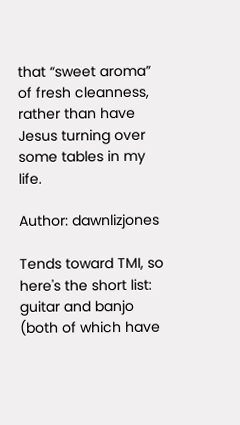that “sweet aroma” of fresh cleanness, rather than have Jesus turning over some tables in my life.

Author: dawnlizjones

Tends toward TMI, so here's the short list: guitar and banjo (both of which have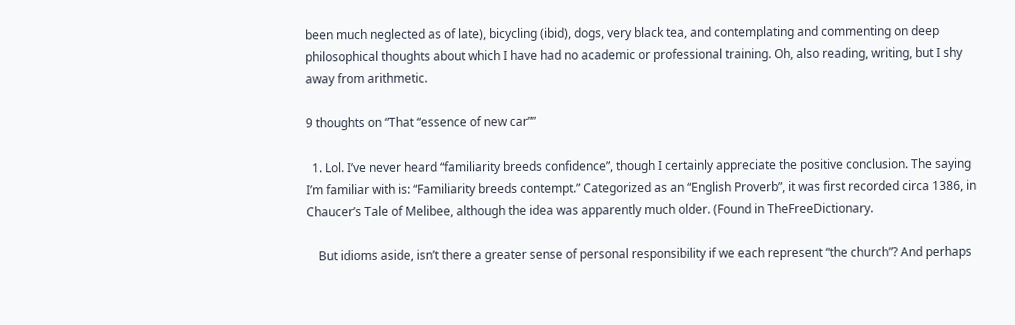been much neglected as of late), bicycling (ibid), dogs, very black tea, and contemplating and commenting on deep philosophical thoughts about which I have had no academic or professional training. Oh, also reading, writing, but I shy away from arithmetic.

9 thoughts on “That “essence of new car””

  1. Lol. I’ve never heard “familiarity breeds confidence”, though I certainly appreciate the positive conclusion. The saying I’m familiar with is: “Familiarity breeds contempt.” Categorized as an “English Proverb”, it was first recorded circa 1386, in Chaucer’s Tale of Melibee, although the idea was apparently much older. (Found in TheFreeDictionary.

    But idioms aside, isn’t there a greater sense of personal responsibility if we each represent “the church”? And perhaps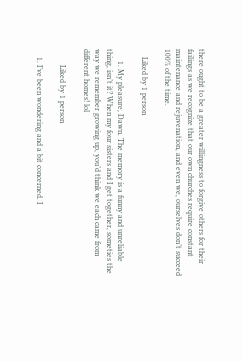there ought to be a greater willingness to forgive others for their failings as we recognize that our own churches require constant maintenance and rejuvenation, and even we, ourselves don’t succeed 100% of the time.

    Liked by 1 person

      1. My pleasure, Dawn. The memory is a funny and unreliable thing, isn’t it? When my four sisters and I get together, someties the way we remember growing up, you’d think we each came from different homes! lol

        Liked by 1 person

    1. I’ve been wondering and a bit concerned. I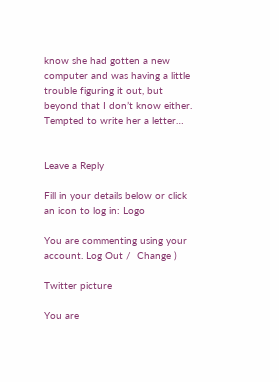know she had gotten a new computer and was having a little trouble figuring it out, but beyond that I don’t know either. Tempted to write her a letter…


Leave a Reply

Fill in your details below or click an icon to log in: Logo

You are commenting using your account. Log Out /  Change )

Twitter picture

You are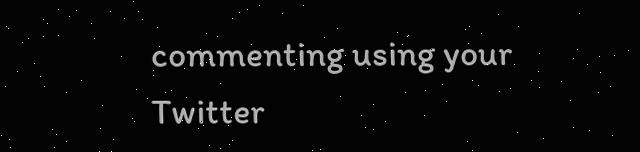commenting using your Twitter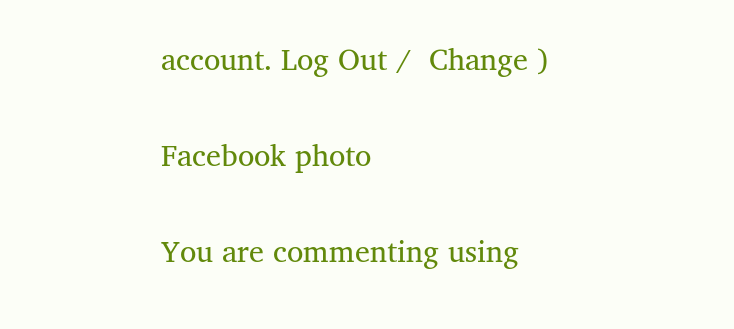account. Log Out /  Change )

Facebook photo

You are commenting using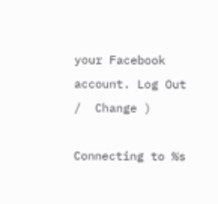your Facebook account. Log Out /  Change )

Connecting to %s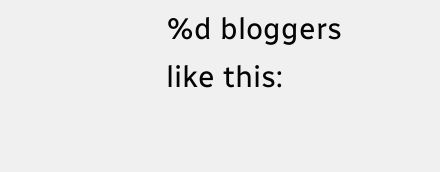%d bloggers like this: